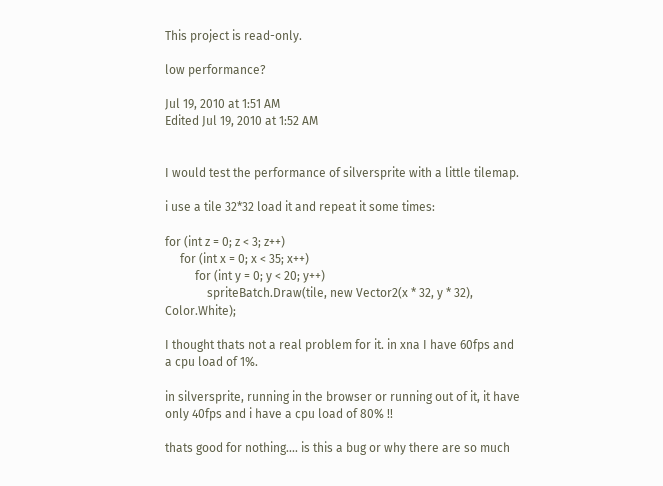This project is read-only.

low performance?

Jul 19, 2010 at 1:51 AM
Edited Jul 19, 2010 at 1:52 AM


I would test the performance of silversprite with a little tilemap.

i use a tile 32*32 load it and repeat it some times:

for (int z = 0; z < 3; z++)
     for (int x = 0; x < 35; x++)
          for (int y = 0; y < 20; y++)
              spriteBatch.Draw(tile, new Vector2(x * 32, y * 32), Color.White);

I thought thats not a real problem for it. in xna I have 60fps and a cpu load of 1%.

in silversprite, running in the browser or running out of it, it have only 40fps and i have a cpu load of 80% !!

thats good for nothing.... is this a bug or why there are so much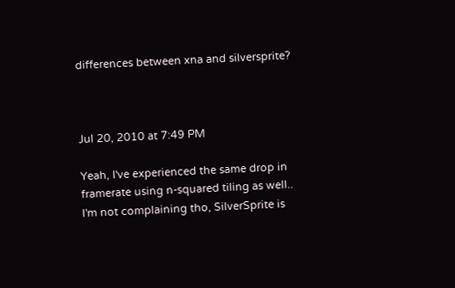differences between xna and silversprite?



Jul 20, 2010 at 7:49 PM

Yeah, I've experienced the same drop in framerate using n-squared tiling as well.. I'm not complaining tho, SilverSprite is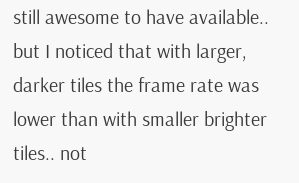still awesome to have available.. but I noticed that with larger, darker tiles the frame rate was lower than with smaller brighter tiles.. not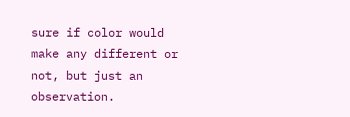sure if color would make any different or not, but just an observation.